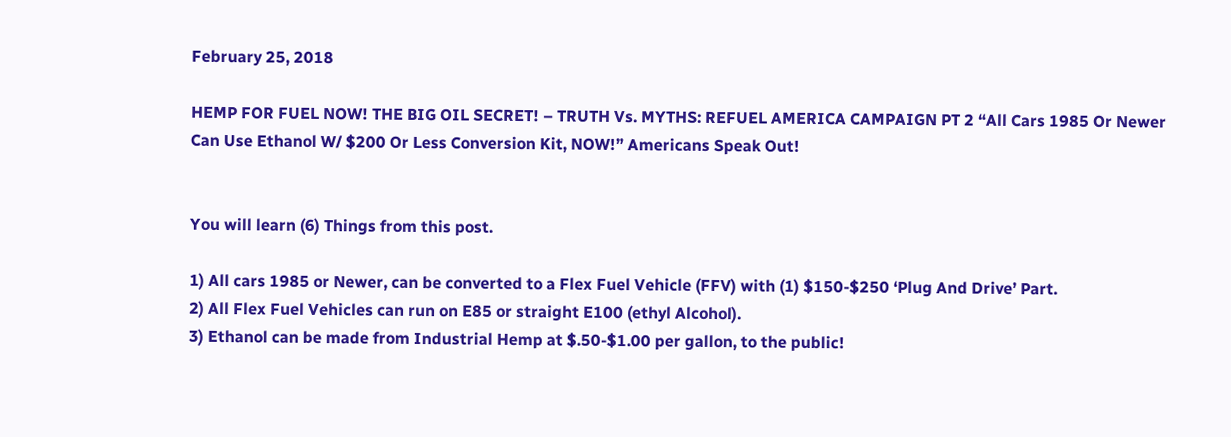February 25, 2018

HEMP FOR FUEL NOW! THE BIG OIL SECRET! – TRUTH Vs. MYTHS: REFUEL AMERICA CAMPAIGN PT 2 “All Cars 1985 Or Newer Can Use Ethanol W/ $200 Or Less Conversion Kit, NOW!” Americans Speak Out!


You will learn (6) Things from this post.

1) All cars 1985 or Newer, can be converted to a Flex Fuel Vehicle (FFV) with (1) $150-$250 ‘Plug And Drive’ Part.
2) All Flex Fuel Vehicles can run on E85 or straight E100 (ethyl Alcohol).
3) Ethanol can be made from Industrial Hemp at $.50-$1.00 per gallon, to the public!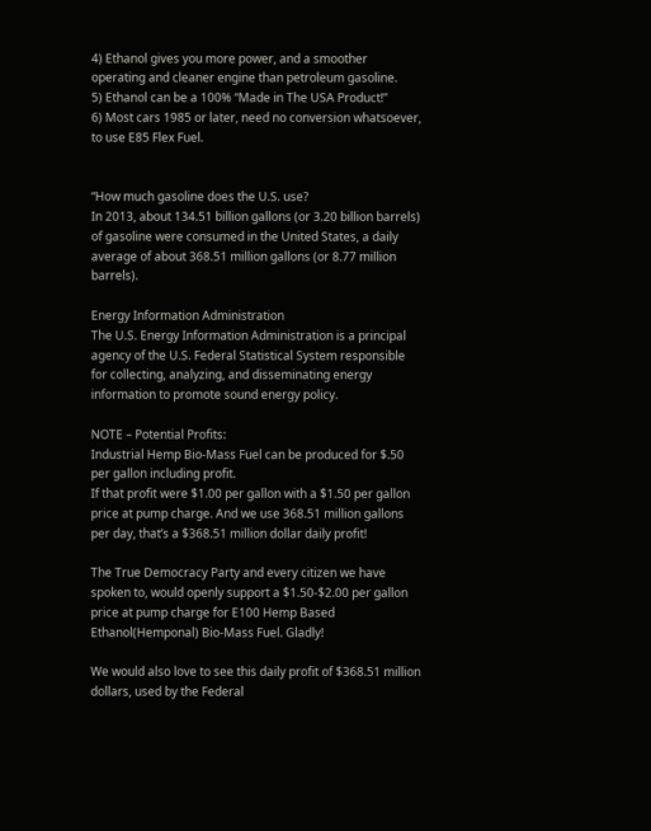4) Ethanol gives you more power, and a smoother operating and cleaner engine than petroleum gasoline.
5) Ethanol can be a 100% “Made in The USA Product!”
6) Most cars 1985 or later, need no conversion whatsoever, to use E85 Flex Fuel.


“How much gasoline does the U.S. use?
In 2013, about 134.51 billion gallons (or 3.20 billion barrels) of gasoline were consumed in the United States, a daily average of about 368.51 million gallons (or 8.77 million barrels).

Energy Information Administration
The U.S. Energy Information Administration is a principal agency of the U.S. Federal Statistical System responsible for collecting, analyzing, and disseminating energy information to promote sound energy policy.

NOTE – Potential Profits:
Industrial Hemp Bio-Mass Fuel can be produced for $.50 per gallon including profit.
If that profit were $1.00 per gallon with a $1.50 per gallon price at pump charge. And we use 368.51 million gallons per day, that’s a $368.51 million dollar daily profit!

The True Democracy Party and every citizen we have spoken to, would openly support a $1.50-$2.00 per gallon price at pump charge for E100 Hemp Based Ethanol(Hemponal) Bio-Mass Fuel. Gladly!

We would also love to see this daily profit of $368.51 million dollars, used by the Federal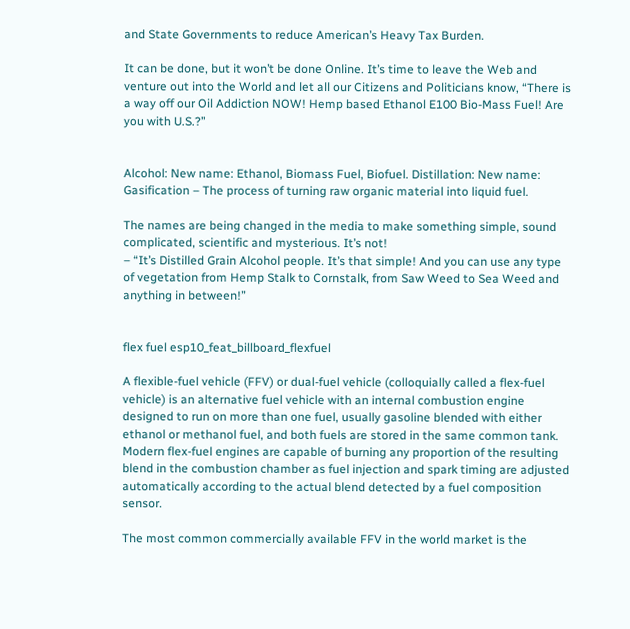and State Governments to reduce American’s Heavy Tax Burden.

It can be done, but it won’t be done Online. It’s time to leave the Web and venture out into the World and let all our Citizens and Politicians know, “There is a way off our Oil Addiction NOW! Hemp based Ethanol E100 Bio-Mass Fuel! Are you with U.S.?”


Alcohol: New name: Ethanol, Biomass Fuel, Biofuel. Distillation: New name: Gasification – The process of turning raw organic material into liquid fuel.

The names are being changed in the media to make something simple, sound complicated, scientific and mysterious. It’s not!
– “It’s Distilled Grain Alcohol people. It’s that simple! And you can use any type of vegetation from Hemp Stalk to Cornstalk, from Saw Weed to Sea Weed and anything in between!”


flex fuel esp10_feat_billboard_flexfuel

A flexible-fuel vehicle (FFV) or dual-fuel vehicle (colloquially called a flex-fuel vehicle) is an alternative fuel vehicle with an internal combustion engine designed to run on more than one fuel, usually gasoline blended with either ethanol or methanol fuel, and both fuels are stored in the same common tank. Modern flex-fuel engines are capable of burning any proportion of the resulting blend in the combustion chamber as fuel injection and spark timing are adjusted automatically according to the actual blend detected by a fuel composition sensor.

The most common commercially available FFV in the world market is the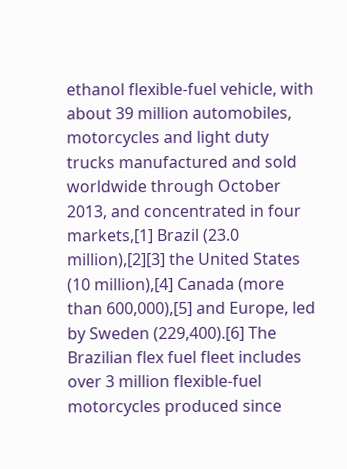ethanol flexible-fuel vehicle, with about 39 million automobiles, motorcycles and light duty trucks manufactured and sold worldwide through October 2013, and concentrated in four markets,[1] Brazil (23.0 million),[2][3] the United States (10 million),[4] Canada (more than 600,000),[5] and Europe, led by Sweden (229,400).[6] The Brazilian flex fuel fleet includes over 3 million flexible-fuel motorcycles produced since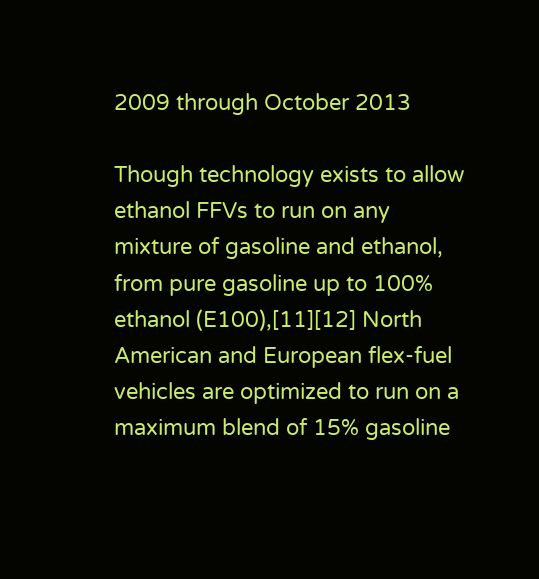2009 through October 2013

Though technology exists to allow ethanol FFVs to run on any mixture of gasoline and ethanol, from pure gasoline up to 100% ethanol (E100),[11][12] North American and European flex-fuel vehicles are optimized to run on a maximum blend of 15% gasoline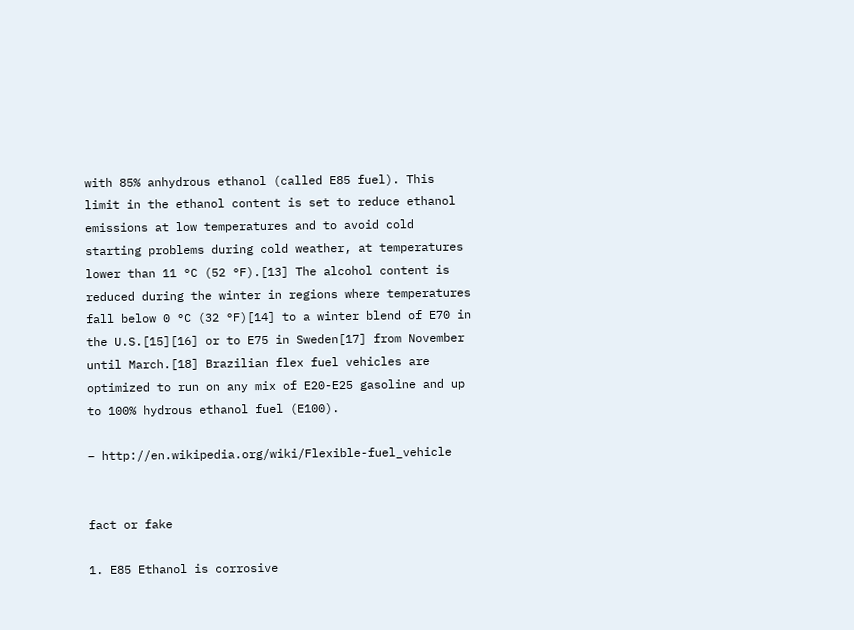with 85% anhydrous ethanol (called E85 fuel). This limit in the ethanol content is set to reduce ethanol emissions at low temperatures and to avoid cold starting problems during cold weather, at temperatures lower than 11 °C (52 °F).[13] The alcohol content is reduced during the winter in regions where temperatures fall below 0 °C (32 °F)[14] to a winter blend of E70 in the U.S.[15][16] or to E75 in Sweden[17] from November until March.[18] Brazilian flex fuel vehicles are optimized to run on any mix of E20-E25 gasoline and up to 100% hydrous ethanol fuel (E100).

– http://en.wikipedia.org/wiki/Flexible-fuel_vehicle


fact or fake

1. E85 Ethanol is corrosive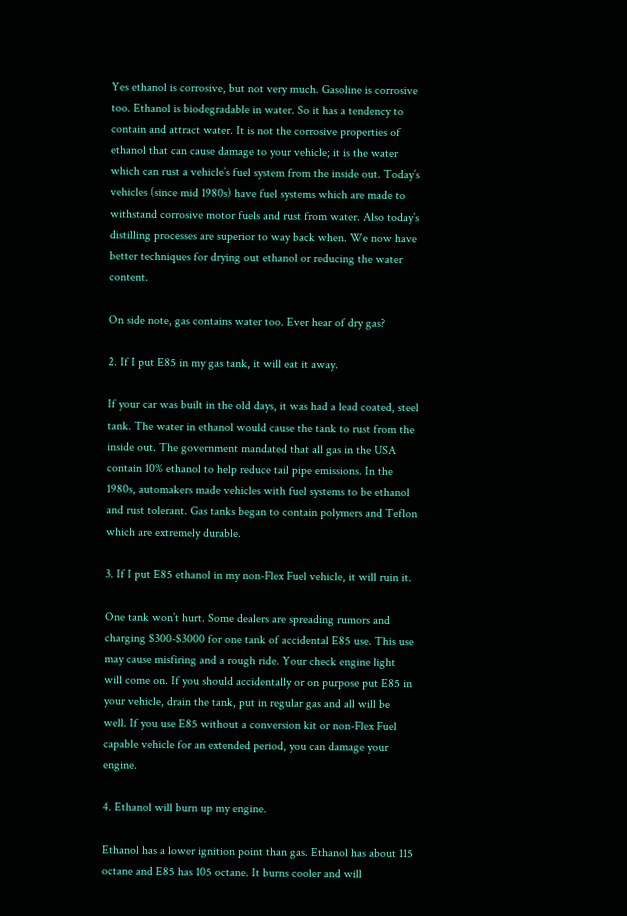Yes ethanol is corrosive, but not very much. Gasoline is corrosive too. Ethanol is biodegradable in water. So it has a tendency to contain and attract water. It is not the corrosive properties of ethanol that can cause damage to your vehicle; it is the water which can rust a vehicle’s fuel system from the inside out. Today’s vehicles (since mid 1980s) have fuel systems which are made to withstand corrosive motor fuels and rust from water. Also today’s distilling processes are superior to way back when. We now have better techniques for drying out ethanol or reducing the water content.

On side note, gas contains water too. Ever hear of dry gas?

2. If I put E85 in my gas tank, it will eat it away.

If your car was built in the old days, it was had a lead coated, steel tank. The water in ethanol would cause the tank to rust from the inside out. The government mandated that all gas in the USA contain 10% ethanol to help reduce tail pipe emissions. In the 1980s, automakers made vehicles with fuel systems to be ethanol and rust tolerant. Gas tanks began to contain polymers and Teflon which are extremely durable.

3. If I put E85 ethanol in my non-Flex Fuel vehicle, it will ruin it.

One tank won’t hurt. Some dealers are spreading rumors and charging $300-$3000 for one tank of accidental E85 use. This use may cause misfiring and a rough ride. Your check engine light will come on. If you should accidentally or on purpose put E85 in your vehicle, drain the tank, put in regular gas and all will be well. If you use E85 without a conversion kit or non-Flex Fuel capable vehicle for an extended period, you can damage your engine.

4. Ethanol will burn up my engine.

Ethanol has a lower ignition point than gas. Ethanol has about 115 octane and E85 has 105 octane. It burns cooler and will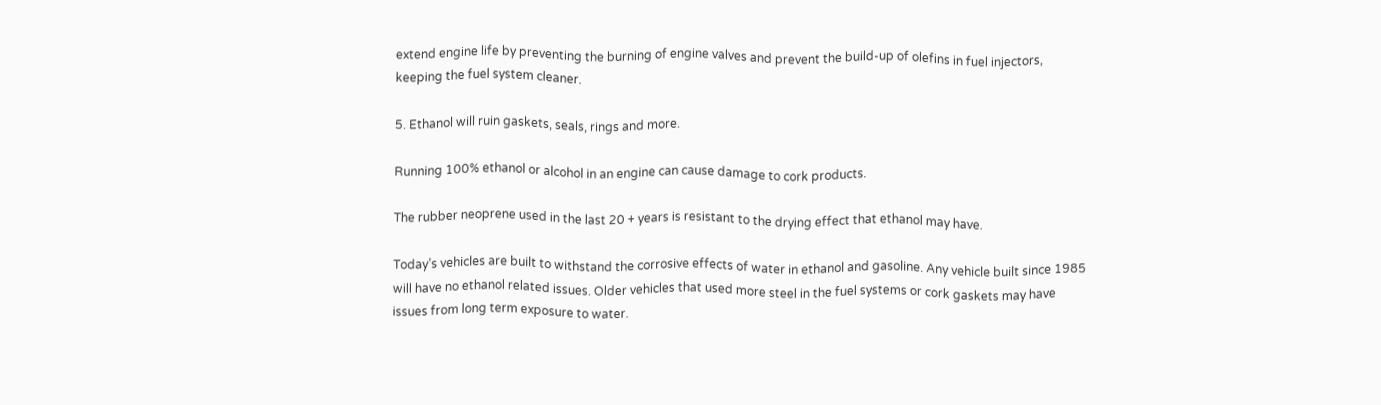extend engine life by preventing the burning of engine valves and prevent the build-up of olefins in fuel injectors, keeping the fuel system cleaner.

5. Ethanol will ruin gaskets, seals, rings and more.

Running 100% ethanol or alcohol in an engine can cause damage to cork products.

The rubber neoprene used in the last 20 + years is resistant to the drying effect that ethanol may have.

Today’s vehicles are built to withstand the corrosive effects of water in ethanol and gasoline. Any vehicle built since 1985 will have no ethanol related issues. Older vehicles that used more steel in the fuel systems or cork gaskets may have issues from long term exposure to water.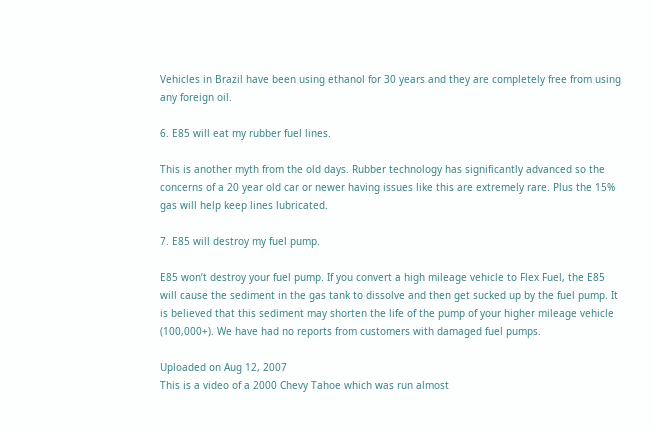Vehicles in Brazil have been using ethanol for 30 years and they are completely free from using any foreign oil.

6. E85 will eat my rubber fuel lines.

This is another myth from the old days. Rubber technology has significantly advanced so the concerns of a 20 year old car or newer having issues like this are extremely rare. Plus the 15% gas will help keep lines lubricated.

7. E85 will destroy my fuel pump.

E85 won’t destroy your fuel pump. If you convert a high mileage vehicle to Flex Fuel, the E85 will cause the sediment in the gas tank to dissolve and then get sucked up by the fuel pump. It is believed that this sediment may shorten the life of the pump of your higher mileage vehicle (100,000+). We have had no reports from customers with damaged fuel pumps.

Uploaded on Aug 12, 2007
This is a video of a 2000 Chevy Tahoe which was run almost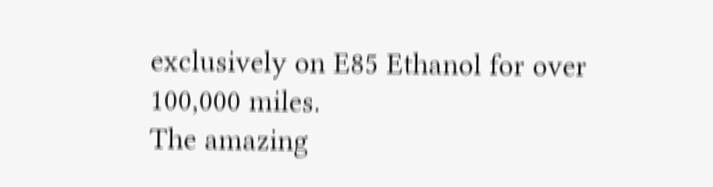exclusively on E85 Ethanol for over 100,000 miles.
The amazing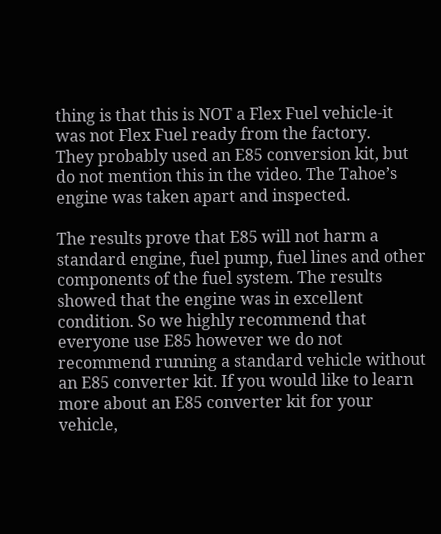thing is that this is NOT a Flex Fuel vehicle-it was not Flex Fuel ready from the factory.
They probably used an E85 conversion kit, but do not mention this in the video. The Tahoe’s engine was taken apart and inspected.

The results prove that E85 will not harm a standard engine, fuel pump, fuel lines and other components of the fuel system. The results showed that the engine was in excellent condition. So we highly recommend that everyone use E85 however we do not recommend running a standard vehicle without an E85 converter kit. If you would like to learn more about an E85 converter kit for your vehicle,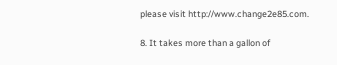please visit http://www.change2e85.com.

8. It takes more than a gallon of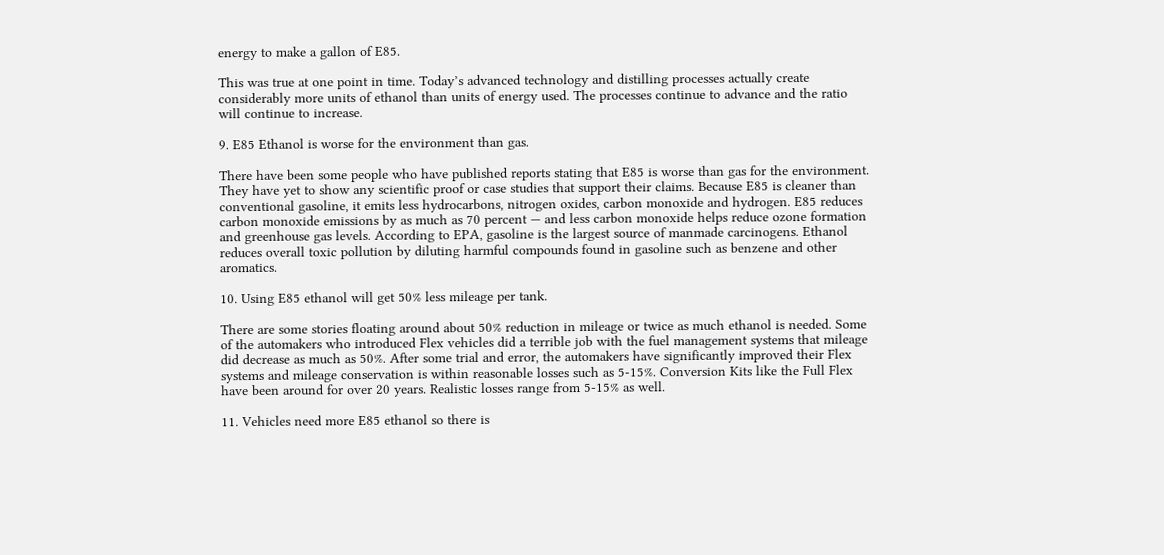energy to make a gallon of E85.

This was true at one point in time. Today’s advanced technology and distilling processes actually create considerably more units of ethanol than units of energy used. The processes continue to advance and the ratio will continue to increase.

9. E85 Ethanol is worse for the environment than gas.

There have been some people who have published reports stating that E85 is worse than gas for the environment. They have yet to show any scientific proof or case studies that support their claims. Because E85 is cleaner than conventional gasoline, it emits less hydrocarbons, nitrogen oxides, carbon monoxide and hydrogen. E85 reduces carbon monoxide emissions by as much as 70 percent — and less carbon monoxide helps reduce ozone formation and greenhouse gas levels. According to EPA, gasoline is the largest source of manmade carcinogens. Ethanol reduces overall toxic pollution by diluting harmful compounds found in gasoline such as benzene and other aromatics.

10. Using E85 ethanol will get 50% less mileage per tank.

There are some stories floating around about 50% reduction in mileage or twice as much ethanol is needed. Some of the automakers who introduced Flex vehicles did a terrible job with the fuel management systems that mileage did decrease as much as 50%. After some trial and error, the automakers have significantly improved their Flex systems and mileage conservation is within reasonable losses such as 5-15%. Conversion Kits like the Full Flex have been around for over 20 years. Realistic losses range from 5-15% as well.

11. Vehicles need more E85 ethanol so there is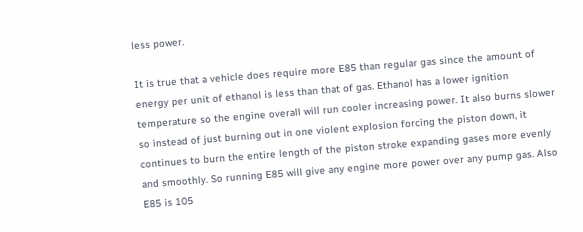less power.

It is true that a vehicle does require more E85 than regular gas since the amount of energy per unit of ethanol is less than that of gas. Ethanol has a lower ignition temperature so the engine overall will run cooler increasing power. It also burns slower so instead of just burning out in one violent explosion forcing the piston down, it continues to burn the entire length of the piston stroke expanding gases more evenly and smoothly. So running E85 will give any engine more power over any pump gas. Also E85 is 105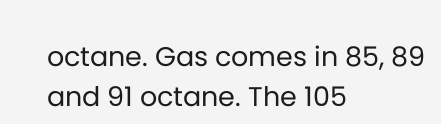octane. Gas comes in 85, 89 and 91 octane. The 105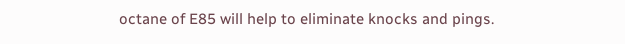octane of E85 will help to eliminate knocks and pings.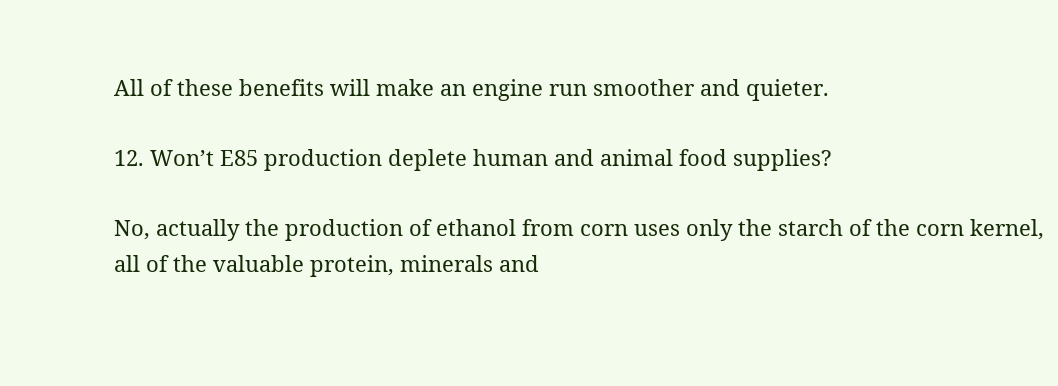All of these benefits will make an engine run smoother and quieter.

12. Won’t E85 production deplete human and animal food supplies?

No, actually the production of ethanol from corn uses only the starch of the corn kernel, all of the valuable protein, minerals and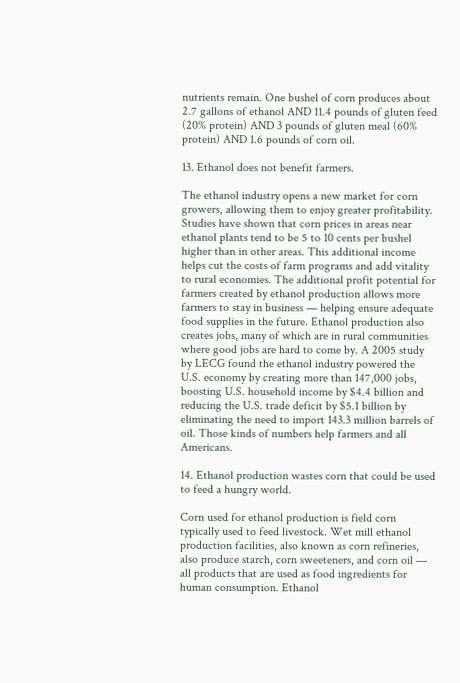nutrients remain. One bushel of corn produces about 2.7 gallons of ethanol AND 11.4 pounds of gluten feed (20% protein) AND 3 pounds of gluten meal (60% protein) AND 1.6 pounds of corn oil.

13. Ethanol does not benefit farmers.

The ethanol industry opens a new market for corn growers, allowing them to enjoy greater profitability. Studies have shown that corn prices in areas near ethanol plants tend to be 5 to 10 cents per bushel higher than in other areas. This additional income helps cut the costs of farm programs and add vitality to rural economies. The additional profit potential for farmers created by ethanol production allows more farmers to stay in business — helping ensure adequate food supplies in the future. Ethanol production also creates jobs, many of which are in rural communities where good jobs are hard to come by. A 2005 study by LECG found the ethanol industry powered the U.S. economy by creating more than 147,000 jobs, boosting U.S. household income by $4.4 billion and reducing the U.S. trade deficit by $5.1 billion by eliminating the need to import 143.3 million barrels of oil. Those kinds of numbers help farmers and all Americans.

14. Ethanol production wastes corn that could be used to feed a hungry world.

Corn used for ethanol production is field corn typically used to feed livestock. Wet mill ethanol production facilities, also known as corn refineries, also produce starch, corn sweeteners, and corn oil — all products that are used as food ingredients for human consumption. Ethanol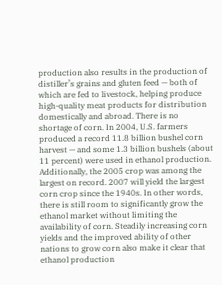production also results in the production of distiller’s grains and gluten feed — both of which are fed to livestock, helping produce high-quality meat products for distribution domestically and abroad. There is no shortage of corn. In 2004, U.S. farmers produced a record 11.8 billion bushel corn harvest — and some 1.3 billion bushels (about 11 percent) were used in ethanol production. Additionally, the 2005 crop was among the largest on record. 2007 will yield the largest corn crop since the 1940s. In other words, there is still room to significantly grow the ethanol market without limiting the availability of corn. Steadily increasing corn yields and the improved ability of other nations to grow corn also make it clear that ethanol production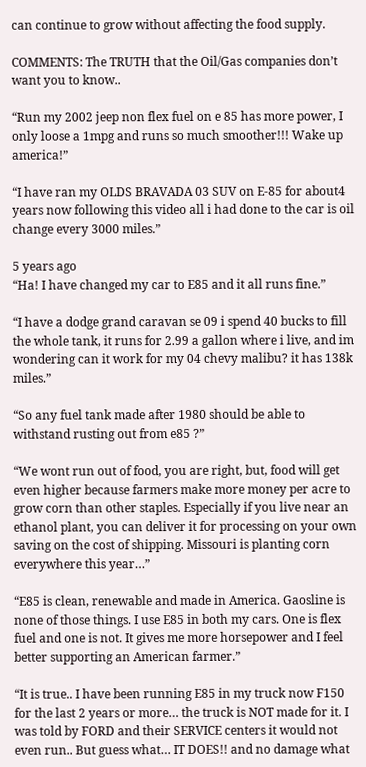can continue to grow without affecting the food supply.

COMMENTS: The TRUTH that the Oil/Gas companies don’t want you to know..

“Run my 2002 jeep non flex fuel on e 85 has more power, I only loose a 1mpg and runs so much smoother!!! Wake up america!”

“I have ran my OLDS BRAVADA 03 SUV on E-85 for about4 years now following this video all i had done to the car is oil change every 3000 miles.”

5 years ago
“Ha! I have changed my car to E85 and it all runs fine.”

“I have a dodge grand caravan se 09 i spend 40 bucks to fill the whole tank, it runs for 2.99 a gallon where i live, and im wondering can it work for my 04 chevy malibu? it has 138k miles.”

“So any fuel tank made after 1980 should be able to withstand rusting out from e85 ?”

“We wont run out of food, you are right, but, food will get even higher because farmers make more money per acre to grow corn than other staples. Especially if you live near an ethanol plant, you can deliver it for processing on your own saving on the cost of shipping. Missouri is planting corn everywhere this year…”

“E85 is clean, renewable and made in America. Gaosline is none of those things. I use E85 in both my cars. One is flex fuel and one is not. It gives me more horsepower and I feel better supporting an American farmer.”

“It is true.. I have been running E85 in my truck now F150 for the last 2 years or more… the truck is NOT made for it. I was told by FORD and their SERVICE centers it would not even run.. But guess what… IT DOES!! and no damage what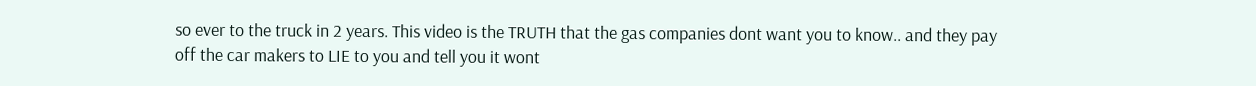so ever to the truck in 2 years. This video is the TRUTH that the gas companies dont want you to know.. and they pay off the car makers to LIE to you and tell you it wont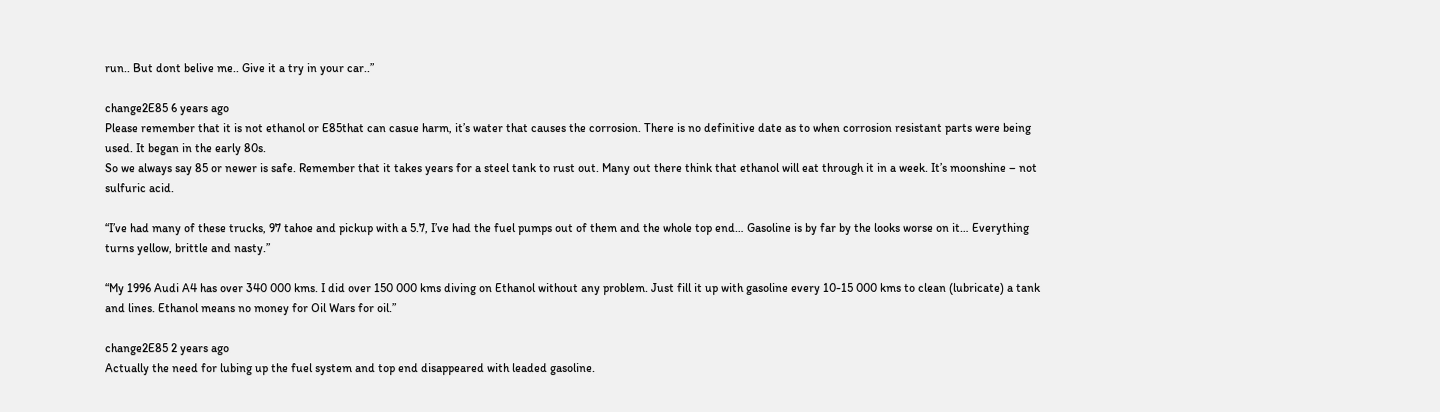run.. But dont belive me.. Give it a try in your car..”

change2E85 6 years ago
Please remember that it is not ethanol or E85that can casue harm, it’s water that causes the corrosion. There is no definitive date as to when corrosion resistant parts were being used. It began in the early 80s.
So we always say 85 or newer is safe. Remember that it takes years for a steel tank to rust out. Many out there think that ethanol will eat through it in a week. It’s moonshine – not sulfuric acid.

“I’ve had many of these trucks, 97 tahoe and pickup with a 5.7, I’ve had the fuel pumps out of them and the whole top end… Gasoline is by far by the looks worse on it… Everything turns yellow, brittle and nasty.”

“My 1996 Audi A4 has over 340 000 kms. I did over 150 000 kms diving on Ethanol without any problem. Just fill it up with gasoline every 10-15 000 kms to clean (lubricate) a tank and lines. Ethanol means no money for Oil Wars for oil.”

change2E85 2 years ago
Actually the need for lubing up the fuel system and top end disappeared with leaded gasoline.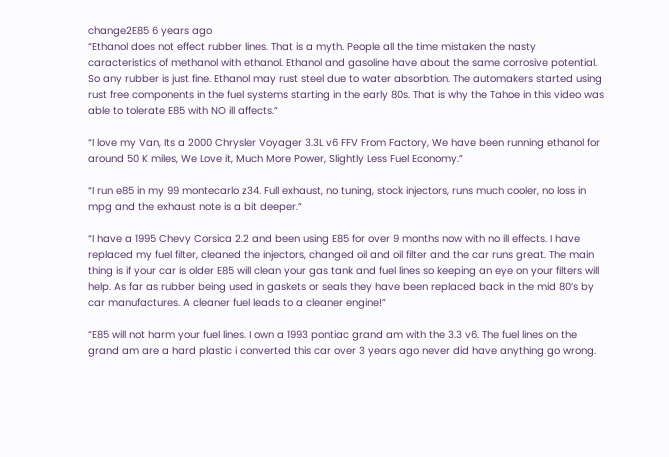change2E85 6 years ago
“Ethanol does not effect rubber lines. That is a myth. People all the time mistaken the nasty caracteristics of methanol with ethanol. Ethanol and gasoline have about the same corrosive potential. So any rubber is just fine. Ethanol may rust steel due to water absorbtion. The automakers started using rust free components in the fuel systems starting in the early 80s. That is why the Tahoe in this video was able to tolerate E85 with NO ill affects.”

“I love my Van, Its a 2000 Chrysler Voyager 3.3L v6 FFV From Factory, We have been running ethanol for around 50 K miles, We Love it, Much More Power, Slightly Less Fuel Economy.”

“I run e85 in my 99 montecarlo z34. Full exhaust, no tuning, stock injectors, runs much cooler, no loss in mpg and the exhaust note is a bit deeper.”

“I have a 1995 Chevy Corsica 2.2 and been using E85 for over 9 months now with no ill effects. I have replaced my fuel filter, cleaned the injectors, changed oil and oil filter and the car runs great. The main thing is if your car is older E85 will clean your gas tank and fuel lines so keeping an eye on your filters will help. As far as rubber being used in gaskets or seals they have been replaced back in the mid 80’s by car manufactures. A cleaner fuel leads to a cleaner engine!”

“E85 will not harm your fuel lines. I own a 1993 pontiac grand am with the 3.3 v6. The fuel lines on the grand am are a hard plastic i converted this car over 3 years ago never did have anything go wrong.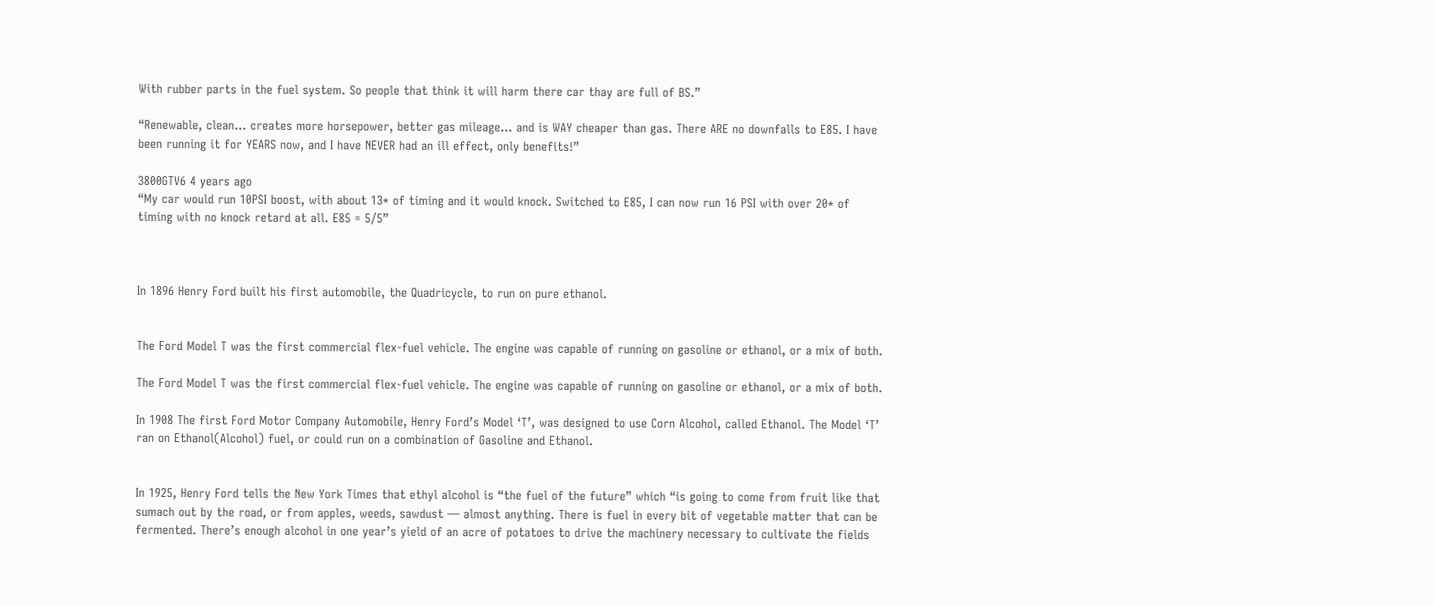With rubber parts in the fuel system. So people that think it will harm there car thay are full of BS.”

“Renewable, clean… creates more horsepower, better gas mileage… and is WAY cheaper than gas. There ARE no downfalls to E85. I have been running it for YEARS now, and I have NEVER had an ill effect, only benefits!”

3800GTV6 4 years ago
“My car would run 10PSI boost, with about 13* of timing and it would knock. Switched to E85, I can now run 16 PSI with over 20* of timing with no knock retard at all. E85 = 5/5”



In 1896 Henry Ford built his first automobile, the Quadricycle, to run on pure ethanol.


The Ford Model T was the first commercial flex-fuel vehicle. The engine was capable of running on gasoline or ethanol, or a mix of both.

The Ford Model T was the first commercial flex-fuel vehicle. The engine was capable of running on gasoline or ethanol, or a mix of both.

In 1908 The first Ford Motor Company Automobile, Henry Ford’s Model ‘T’, was designed to use Corn Alcohol, called Ethanol. The Model ‘T’ ran on Ethanol(Alcohol) fuel, or could run on a combination of Gasoline and Ethanol.


In 1925, Henry Ford tells the New York Times that ethyl alcohol is “the fuel of the future” which “is going to come from fruit like that sumach out by the road, or from apples, weeds, sawdust — almost anything. There is fuel in every bit of vegetable matter that can be fermented. There’s enough alcohol in one year’s yield of an acre of potatoes to drive the machinery necessary to cultivate the fields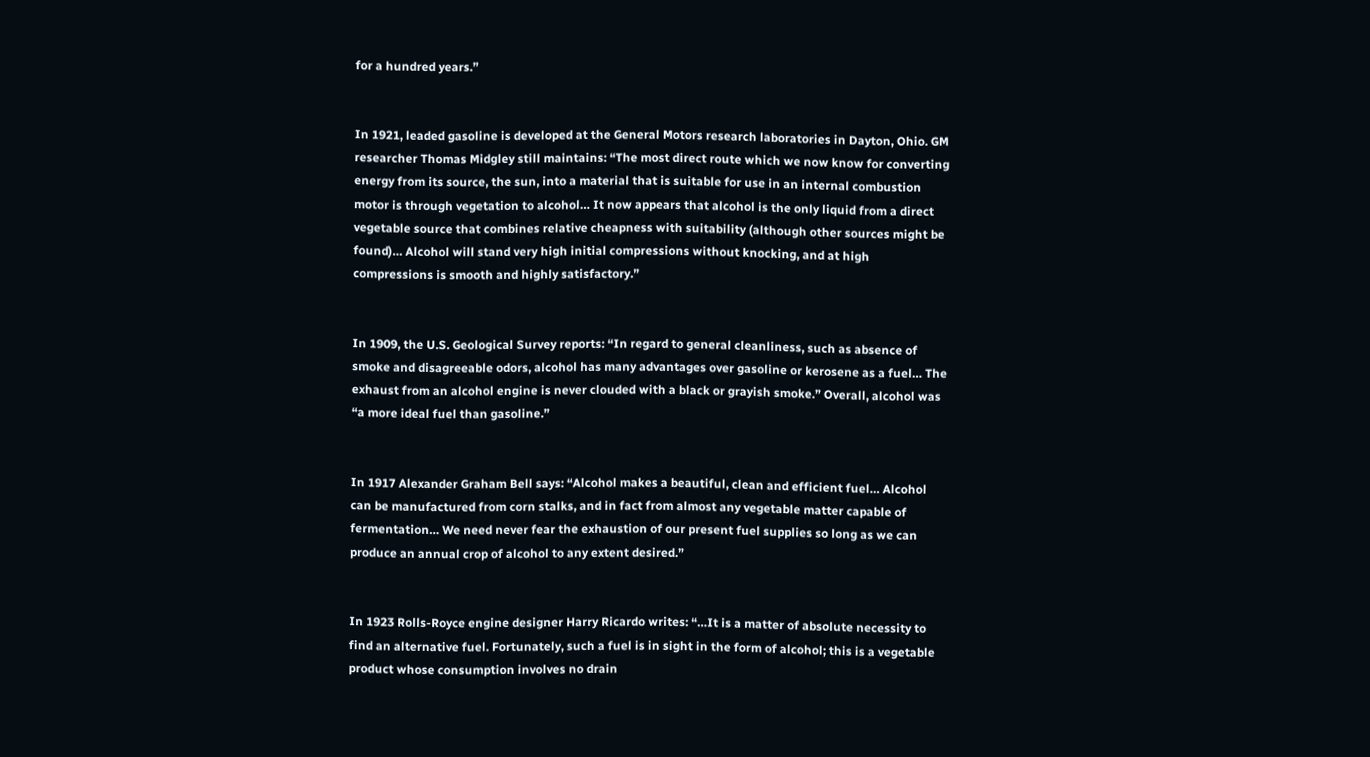for a hundred years.”


In 1921, leaded gasoline is developed at the General Motors research laboratories in Dayton, Ohio. GM researcher Thomas Midgley still maintains: “The most direct route which we now know for converting energy from its source, the sun, into a material that is suitable for use in an internal combustion motor is through vegetation to alcohol… It now appears that alcohol is the only liquid from a direct vegetable source that combines relative cheapness with suitability (although other sources might be found)… Alcohol will stand very high initial compressions without knocking, and at high compressions is smooth and highly satisfactory.”


In 1909, the U.S. Geological Survey reports: “In regard to general cleanliness, such as absence of smoke and disagreeable odors, alcohol has many advantages over gasoline or kerosene as a fuel… The exhaust from an alcohol engine is never clouded with a black or grayish smoke.” Overall, alcohol was “a more ideal fuel than gasoline.”


In 1917 Alexander Graham Bell says: “Alcohol makes a beautiful, clean and efficient fuel… Alcohol can be manufactured from corn stalks, and in fact from almost any vegetable matter capable of fermentation… We need never fear the exhaustion of our present fuel supplies so long as we can produce an annual crop of alcohol to any extent desired.”


In 1923 Rolls-Royce engine designer Harry Ricardo writes: “…It is a matter of absolute necessity to find an alternative fuel. Fortunately, such a fuel is in sight in the form of alcohol; this is a vegetable product whose consumption involves no drain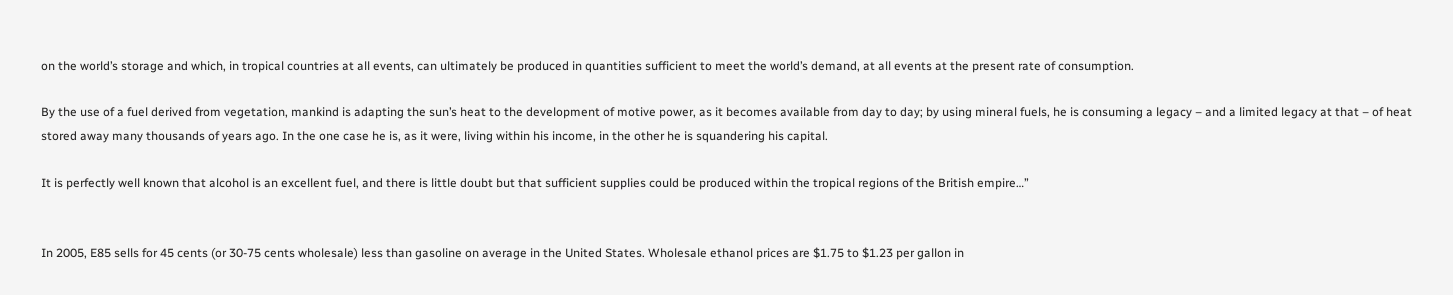on the world’s storage and which, in tropical countries at all events, can ultimately be produced in quantities sufficient to meet the world’s demand, at all events at the present rate of consumption.

By the use of a fuel derived from vegetation, mankind is adapting the sun’s heat to the development of motive power, as it becomes available from day to day; by using mineral fuels, he is consuming a legacy – and a limited legacy at that – of heat stored away many thousands of years ago. In the one case he is, as it were, living within his income, in the other he is squandering his capital.

It is perfectly well known that alcohol is an excellent fuel, and there is little doubt but that sufficient supplies could be produced within the tropical regions of the British empire…”


In 2005, E85 sells for 45 cents (or 30-75 cents wholesale) less than gasoline on average in the United States. Wholesale ethanol prices are $1.75 to $1.23 per gallon in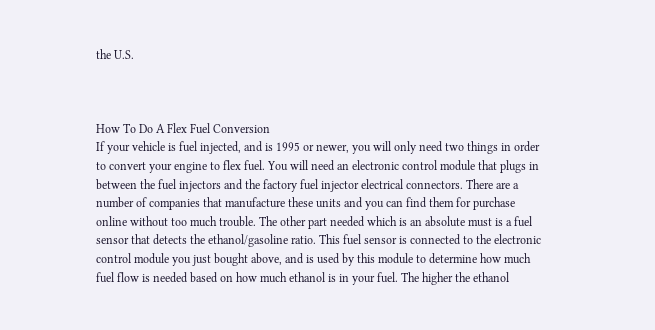the U.S.



How To Do A Flex Fuel Conversion
If your vehicle is fuel injected, and is 1995 or newer, you will only need two things in order to convert your engine to flex fuel. You will need an electronic control module that plugs in between the fuel injectors and the factory fuel injector electrical connectors. There are a number of companies that manufacture these units and you can find them for purchase online without too much trouble. The other part needed which is an absolute must is a fuel sensor that detects the ethanol/gasoline ratio. This fuel sensor is connected to the electronic control module you just bought above, and is used by this module to determine how much fuel flow is needed based on how much ethanol is in your fuel. The higher the ethanol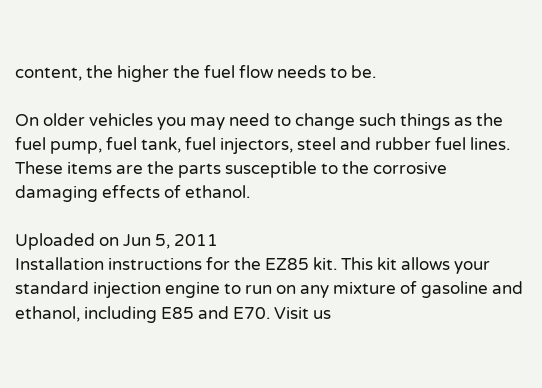content, the higher the fuel flow needs to be.

On older vehicles you may need to change such things as the fuel pump, fuel tank, fuel injectors, steel and rubber fuel lines. These items are the parts susceptible to the corrosive damaging effects of ethanol.

Uploaded on Jun 5, 2011
Installation instructions for the EZ85 kit. This kit allows your standard injection engine to run on any mixture of gasoline and ethanol, including E85 and E70. Visit us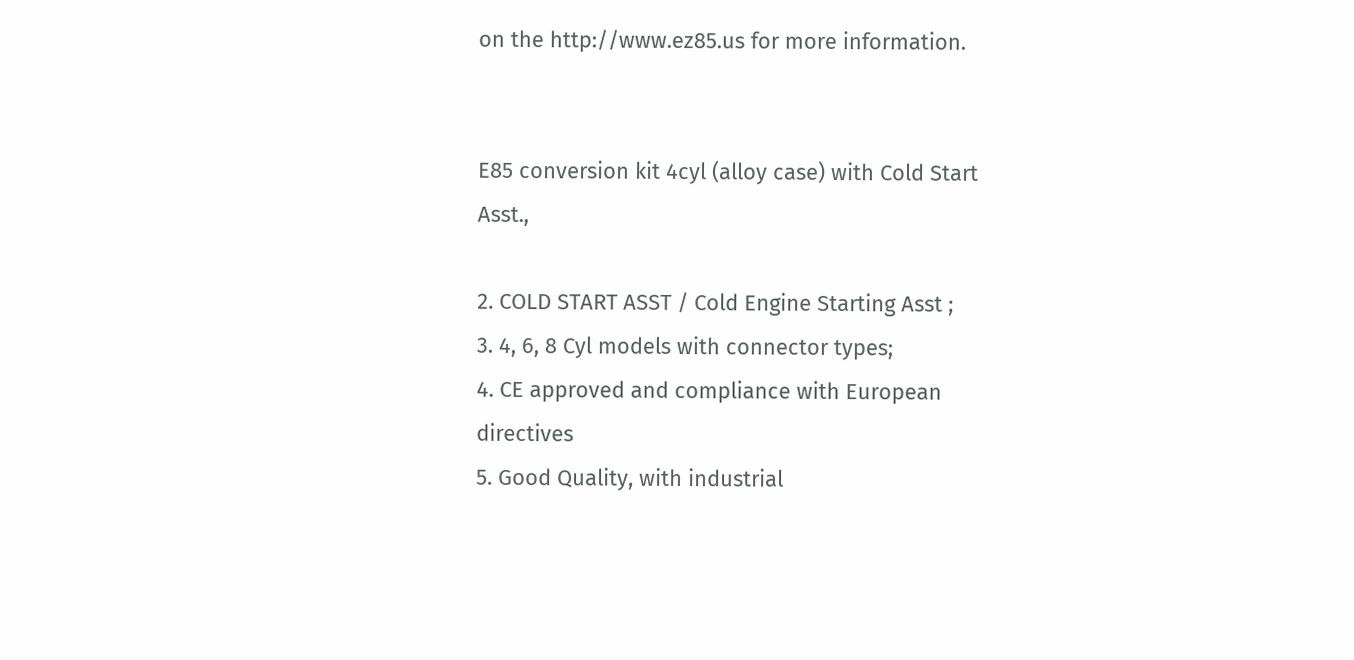on the http://www.ez85.us for more information.


E85 conversion kit 4cyl (alloy case) with Cold Start Asst.,

2. COLD START ASST / Cold Engine Starting Asst ;
3. 4, 6, 8 Cyl models with connector types;
4. CE approved and compliance with European directives
5. Good Quality, with industrial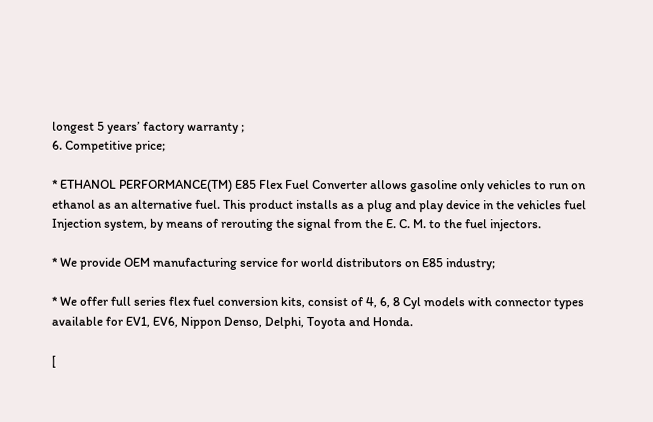longest 5 years’ factory warranty ;
6. Competitive price;

* ETHANOL PERFORMANCE(TM) E85 Flex Fuel Converter allows gasoline only vehicles to run on ethanol as an alternative fuel. This product installs as a plug and play device in the vehicles fuel Injection system, by means of rerouting the signal from the E. C. M. to the fuel injectors.

* We provide OEM manufacturing service for world distributors on E85 industry;

* We offer full series flex fuel conversion kits, consist of 4, 6, 8 Cyl models with connector types available for EV1, EV6, Nippon Denso, Delphi, Toyota and Honda.

[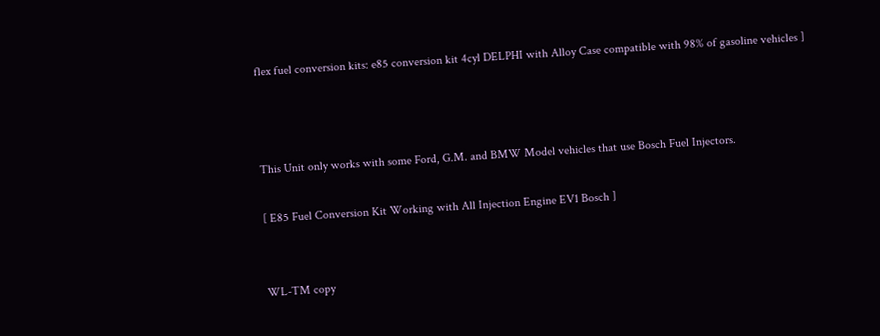flex fuel conversion kits: e85 conversion kit 4cyl DELPHI with Alloy Case compatible with 98% of gasoline vehicles ]



This Unit only works with some Ford, G.M. and BMW Model vehicles that use Bosch Fuel Injectors.

[ E85 Fuel Conversion Kit Working with All Injection Engine EV1 Bosch ]


WL-TM copy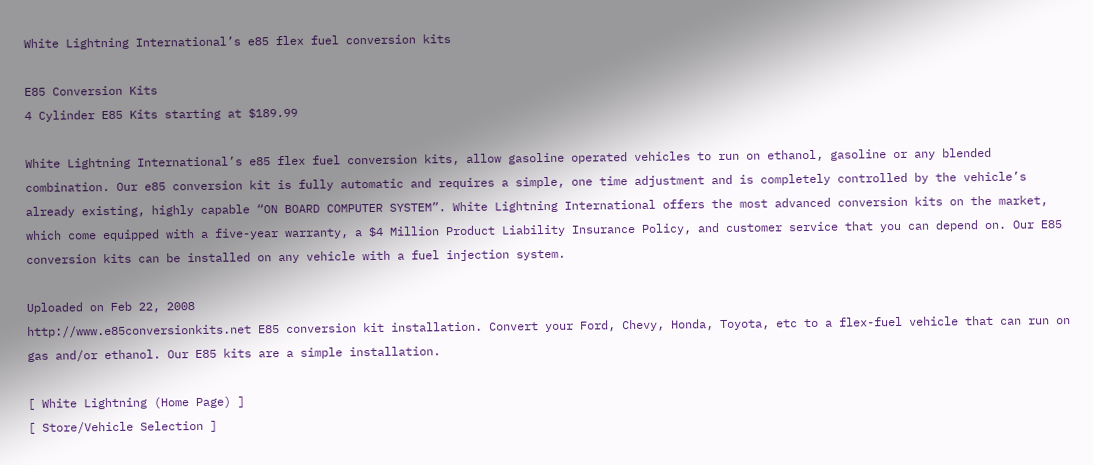White Lightning International’s e85 flex fuel conversion kits

E85 Conversion Kits
4 Cylinder E85 Kits starting at $189.99

White Lightning International’s e85 flex fuel conversion kits, allow gasoline operated vehicles to run on ethanol, gasoline or any blended combination. Our e85 conversion kit is fully automatic and requires a simple, one time adjustment and is completely controlled by the vehicle’s already existing, highly capable “ON BOARD COMPUTER SYSTEM”. White Lightning International offers the most advanced conversion kits on the market, which come equipped with a five-year warranty, a $4 Million Product Liability Insurance Policy, and customer service that you can depend on. Our E85 conversion kits can be installed on any vehicle with a fuel injection system.

Uploaded on Feb 22, 2008
http://www.e85conversionkits.net E85 conversion kit installation. Convert your Ford, Chevy, Honda, Toyota, etc to a flex-fuel vehicle that can run on gas and/or ethanol. Our E85 kits are a simple installation.

[ White Lightning (Home Page) ]
[ Store/Vehicle Selection ]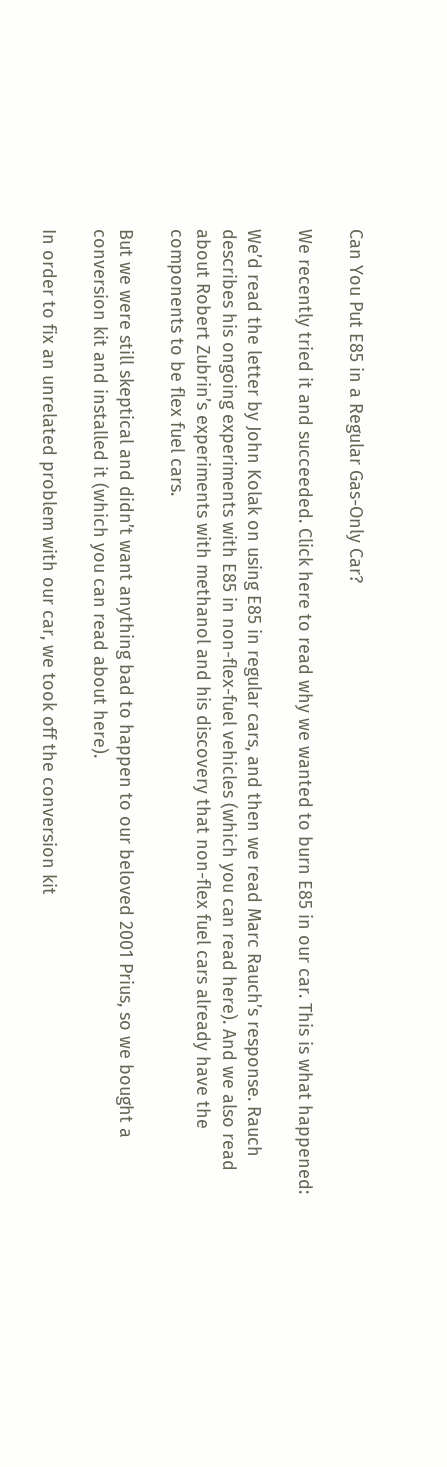Can You Put E85 in a Regular Gas-Only Car?

We recently tried it and succeeded. Click here to read why we wanted to burn E85 in our car. This is what happened:

We’d read the letter by John Kolak on using E85 in regular cars, and then we read Marc Rauch’s response. Rauch describes his ongoing experiments with E85 in non-flex-fuel vehicles (which you can read here). And we also read about Robert Zubrin’s experiments with methanol and his discovery that non-flex fuel cars already have the components to be flex fuel cars.

But we were still skeptical and didn’t want anything bad to happen to our beloved 2001 Prius, so we bought a conversion kit and installed it (which you can read about here).

In order to fix an unrelated problem with our car, we took off the conversion kit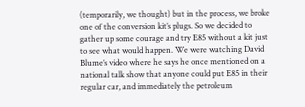(temporarily, we thought) but in the process, we broke one of the conversion kit’s plugs. So we decided to gather up some courage and try E85 without a kit just to see what would happen. We were watching David Blume’s video where he says he once mentioned on a national talk show that anyone could put E85 in their regular car, and immediately the petroleum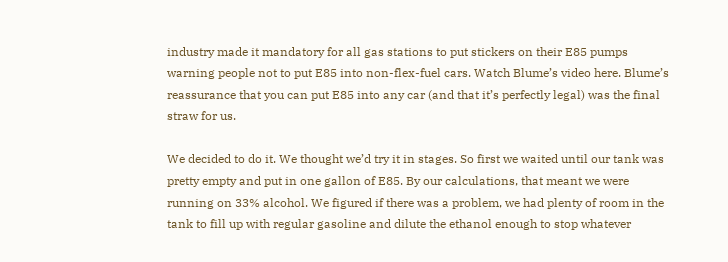industry made it mandatory for all gas stations to put stickers on their E85 pumps warning people not to put E85 into non-flex-fuel cars. Watch Blume’s video here. Blume’s reassurance that you can put E85 into any car (and that it’s perfectly legal) was the final straw for us.

We decided to do it. We thought we’d try it in stages. So first we waited until our tank was pretty empty and put in one gallon of E85. By our calculations, that meant we were running on 33% alcohol. We figured if there was a problem, we had plenty of room in the tank to fill up with regular gasoline and dilute the ethanol enough to stop whatever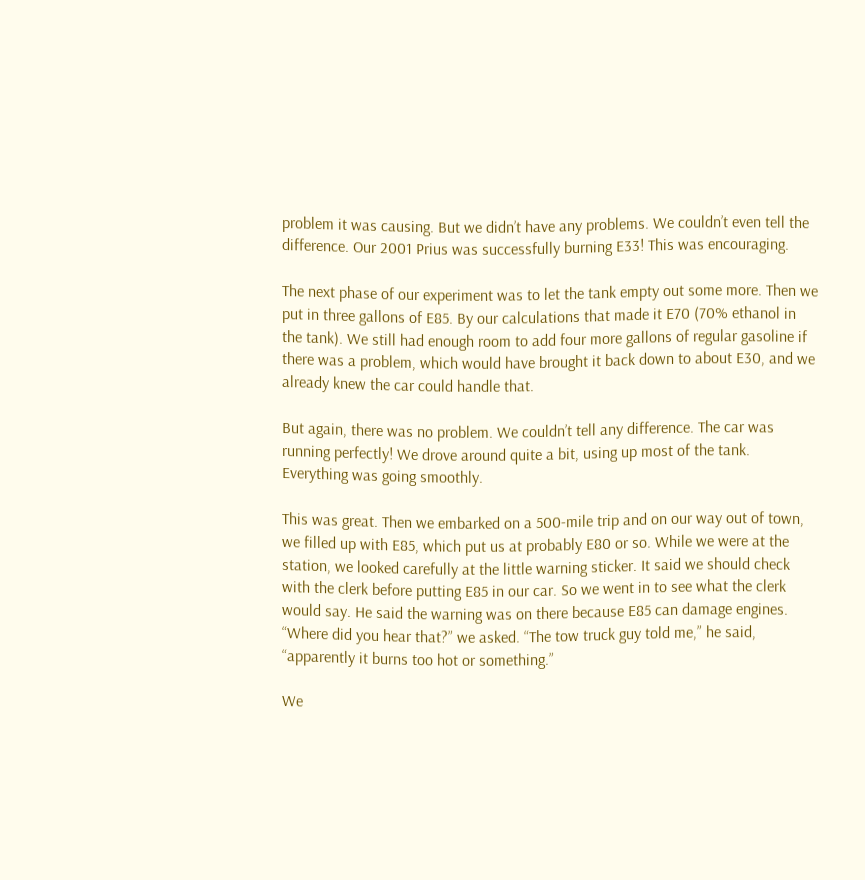problem it was causing. But we didn’t have any problems. We couldn’t even tell the difference. Our 2001 Prius was successfully burning E33! This was encouraging.

The next phase of our experiment was to let the tank empty out some more. Then we put in three gallons of E85. By our calculations that made it E70 (70% ethanol in the tank). We still had enough room to add four more gallons of regular gasoline if there was a problem, which would have brought it back down to about E30, and we already knew the car could handle that.

But again, there was no problem. We couldn’t tell any difference. The car was running perfectly! We drove around quite a bit, using up most of the tank. Everything was going smoothly.

This was great. Then we embarked on a 500-mile trip and on our way out of town, we filled up with E85, which put us at probably E80 or so. While we were at the station, we looked carefully at the little warning sticker. It said we should check with the clerk before putting E85 in our car. So we went in to see what the clerk would say. He said the warning was on there because E85 can damage engines. “Where did you hear that?” we asked. “The tow truck guy told me,” he said, “apparently it burns too hot or something.”

We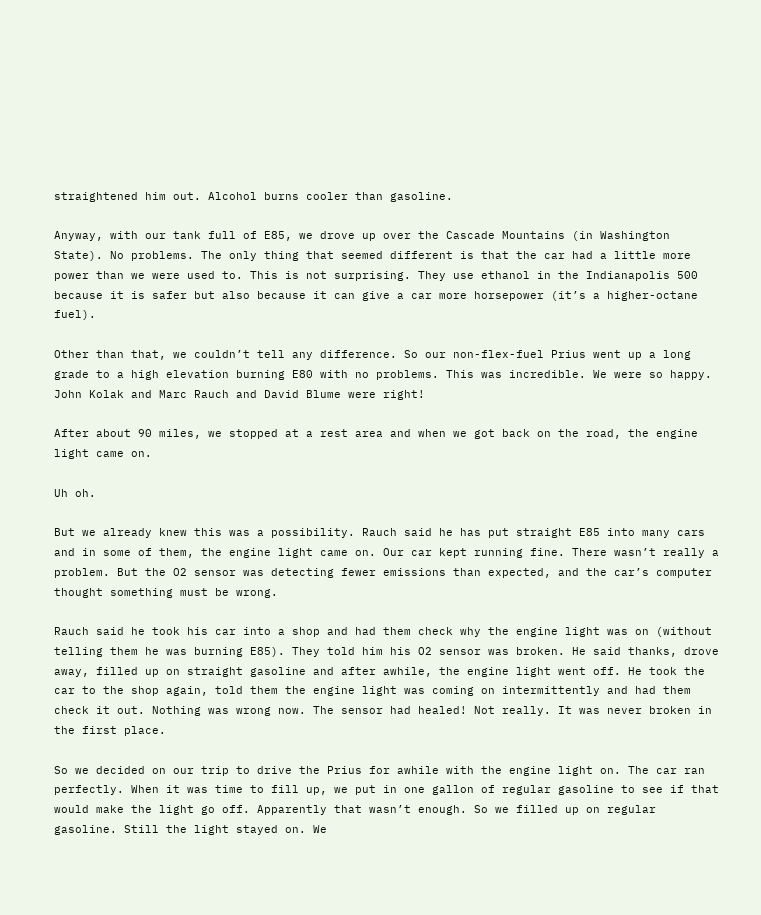straightened him out. Alcohol burns cooler than gasoline.

Anyway, with our tank full of E85, we drove up over the Cascade Mountains (in Washington State). No problems. The only thing that seemed different is that the car had a little more power than we were used to. This is not surprising. They use ethanol in the Indianapolis 500 because it is safer but also because it can give a car more horsepower (it’s a higher-octane fuel).

Other than that, we couldn’t tell any difference. So our non-flex-fuel Prius went up a long grade to a high elevation burning E80 with no problems. This was incredible. We were so happy. John Kolak and Marc Rauch and David Blume were right!

After about 90 miles, we stopped at a rest area and when we got back on the road, the engine light came on.

Uh oh.

But we already knew this was a possibility. Rauch said he has put straight E85 into many cars and in some of them, the engine light came on. Our car kept running fine. There wasn’t really a problem. But the O2 sensor was detecting fewer emissions than expected, and the car’s computer thought something must be wrong.

Rauch said he took his car into a shop and had them check why the engine light was on (without telling them he was burning E85). They told him his O2 sensor was broken. He said thanks, drove away, filled up on straight gasoline and after awhile, the engine light went off. He took the car to the shop again, told them the engine light was coming on intermittently and had them check it out. Nothing was wrong now. The sensor had healed! Not really. It was never broken in the first place.

So we decided on our trip to drive the Prius for awhile with the engine light on. The car ran perfectly. When it was time to fill up, we put in one gallon of regular gasoline to see if that would make the light go off. Apparently that wasn’t enough. So we filled up on regular gasoline. Still the light stayed on. We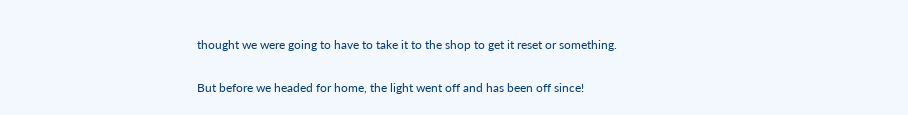thought we were going to have to take it to the shop to get it reset or something.

But before we headed for home, the light went off and has been off since!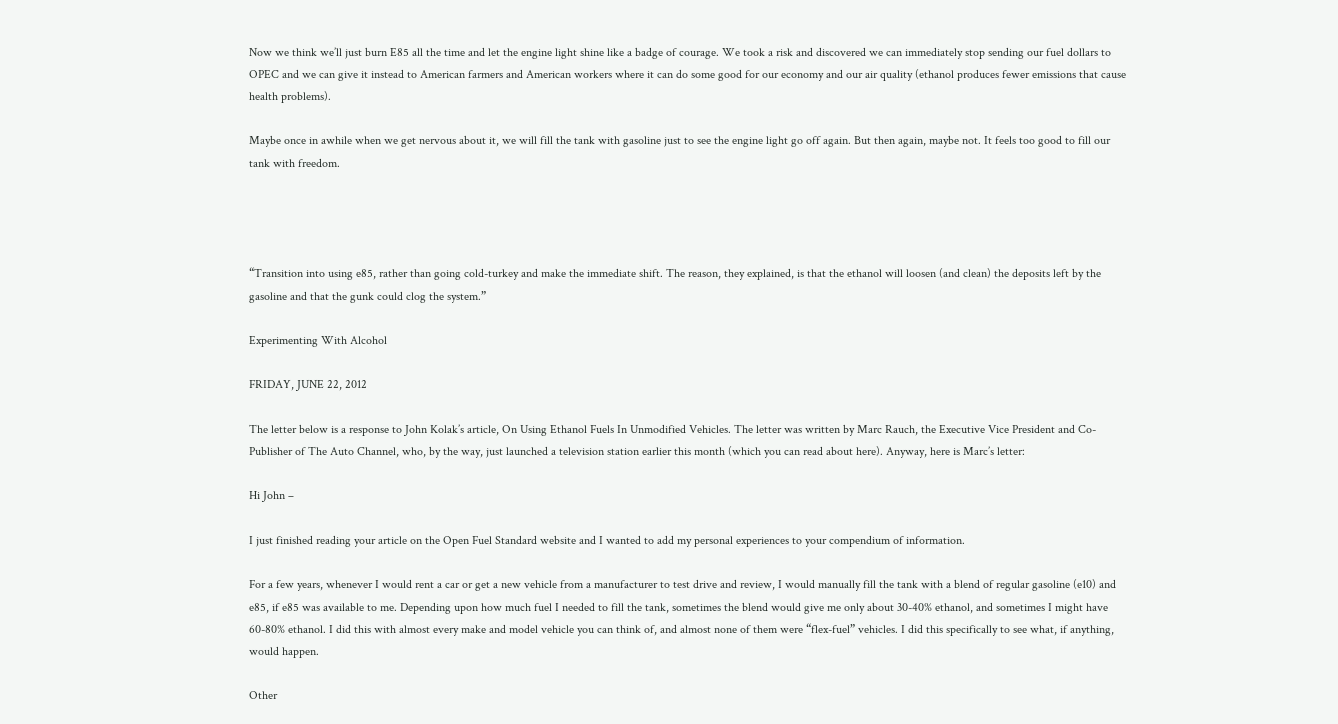Now we think we’ll just burn E85 all the time and let the engine light shine like a badge of courage. We took a risk and discovered we can immediately stop sending our fuel dollars to OPEC and we can give it instead to American farmers and American workers where it can do some good for our economy and our air quality (ethanol produces fewer emissions that cause health problems).

Maybe once in awhile when we get nervous about it, we will fill the tank with gasoline just to see the engine light go off again. But then again, maybe not. It feels too good to fill our tank with freedom.




“Transition into using e85, rather than going cold-turkey and make the immediate shift. The reason, they explained, is that the ethanol will loosen (and clean) the deposits left by the gasoline and that the gunk could clog the system.”

Experimenting With Alcohol

FRIDAY, JUNE 22, 2012

The letter below is a response to John Kolak’s article, On Using Ethanol Fuels In Unmodified Vehicles. The letter was written by Marc Rauch, the Executive Vice President and Co-Publisher of The Auto Channel, who, by the way, just launched a television station earlier this month (which you can read about here). Anyway, here is Marc’s letter:

Hi John –

I just finished reading your article on the Open Fuel Standard website and I wanted to add my personal experiences to your compendium of information.

For a few years, whenever I would rent a car or get a new vehicle from a manufacturer to test drive and review, I would manually fill the tank with a blend of regular gasoline (e10) and e85, if e85 was available to me. Depending upon how much fuel I needed to fill the tank, sometimes the blend would give me only about 30-40% ethanol, and sometimes I might have 60-80% ethanol. I did this with almost every make and model vehicle you can think of, and almost none of them were “flex-fuel” vehicles. I did this specifically to see what, if anything, would happen.

Other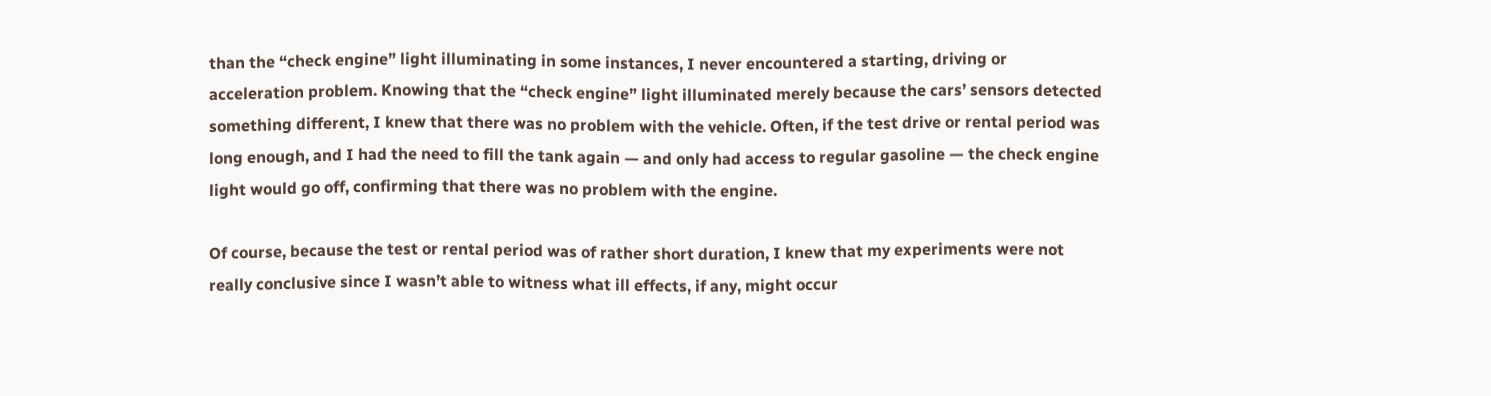than the “check engine” light illuminating in some instances, I never encountered a starting, driving or acceleration problem. Knowing that the “check engine” light illuminated merely because the cars’ sensors detected something different, I knew that there was no problem with the vehicle. Often, if the test drive or rental period was long enough, and I had the need to fill the tank again — and only had access to regular gasoline — the check engine light would go off, confirming that there was no problem with the engine.

Of course, because the test or rental period was of rather short duration, I knew that my experiments were not really conclusive since I wasn’t able to witness what ill effects, if any, might occur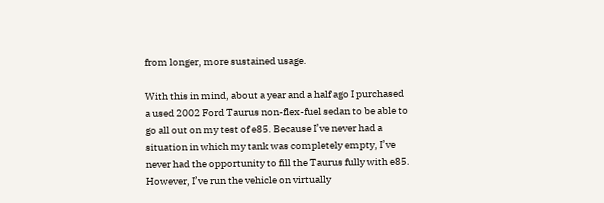from longer, more sustained usage.

With this in mind, about a year and a half ago I purchased a used 2002 Ford Taurus non-flex-fuel sedan to be able to go all out on my test of e85. Because I’ve never had a situation in which my tank was completely empty, I’ve never had the opportunity to fill the Taurus fully with e85. However, I’ve run the vehicle on virtually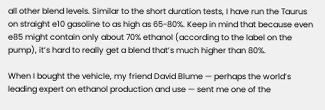all other blend levels. Similar to the short duration tests, I have run the Taurus on straight e10 gasoline to as high as 65-80%. Keep in mind that because even e85 might contain only about 70% ethanol (according to the label on the pump), it’s hard to really get a blend that’s much higher than 80%.

When I bought the vehicle, my friend David Blume — perhaps the world’s leading expert on ethanol production and use — sent me one of the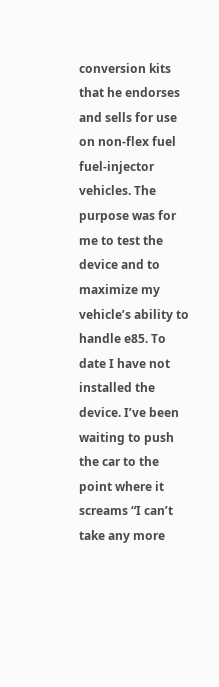conversion kits that he endorses and sells for use on non-flex fuel fuel-injector vehicles. The purpose was for me to test the device and to maximize my vehicle’s ability to handle e85. To date I have not installed the device. I’ve been waiting to push the car to the point where it screams “I can’t take any more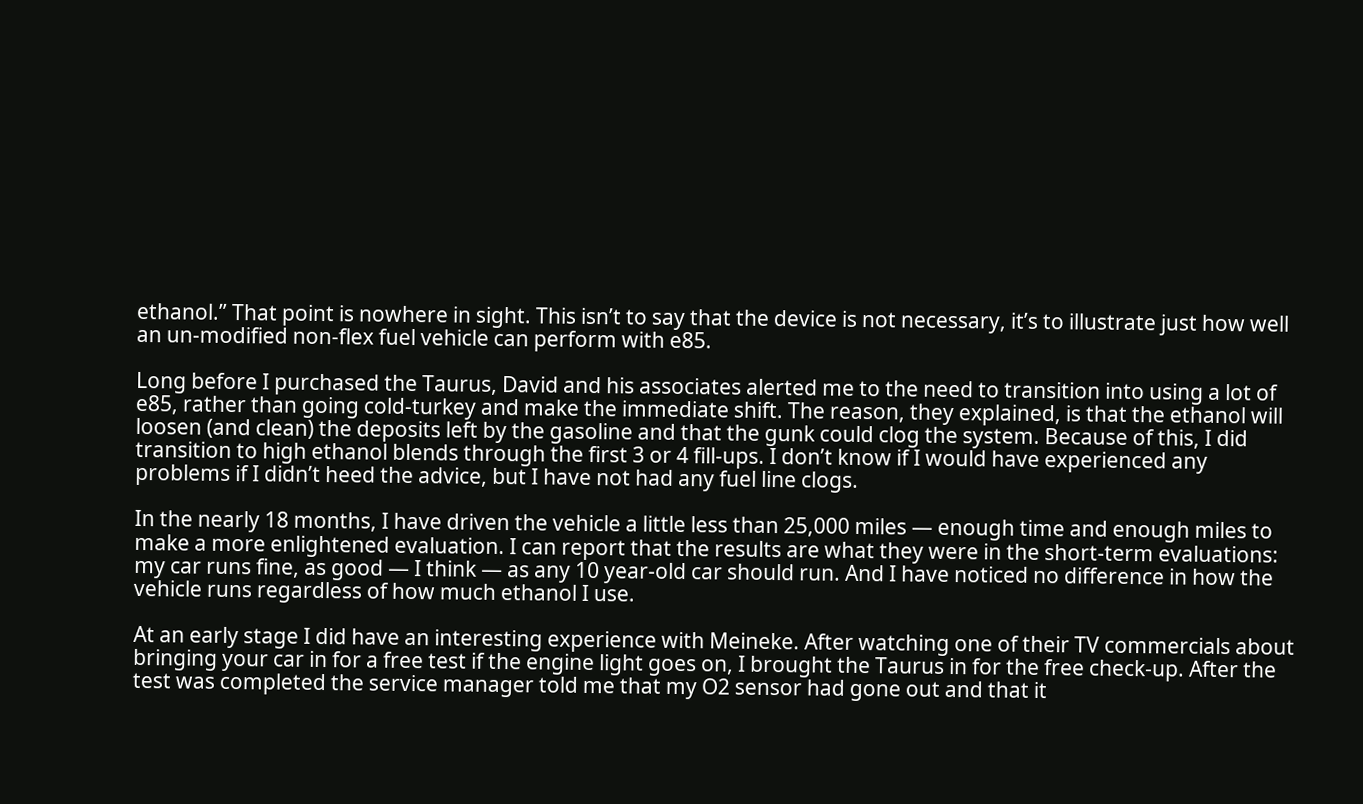ethanol.” That point is nowhere in sight. This isn’t to say that the device is not necessary, it’s to illustrate just how well an un-modified non-flex fuel vehicle can perform with e85.

Long before I purchased the Taurus, David and his associates alerted me to the need to transition into using a lot of e85, rather than going cold-turkey and make the immediate shift. The reason, they explained, is that the ethanol will loosen (and clean) the deposits left by the gasoline and that the gunk could clog the system. Because of this, I did transition to high ethanol blends through the first 3 or 4 fill-ups. I don’t know if I would have experienced any problems if I didn’t heed the advice, but I have not had any fuel line clogs.

In the nearly 18 months, I have driven the vehicle a little less than 25,000 miles — enough time and enough miles to make a more enlightened evaluation. I can report that the results are what they were in the short-term evaluations: my car runs fine, as good — I think — as any 10 year-old car should run. And I have noticed no difference in how the vehicle runs regardless of how much ethanol I use.

At an early stage I did have an interesting experience with Meineke. After watching one of their TV commercials about bringing your car in for a free test if the engine light goes on, I brought the Taurus in for the free check-up. After the test was completed the service manager told me that my O2 sensor had gone out and that it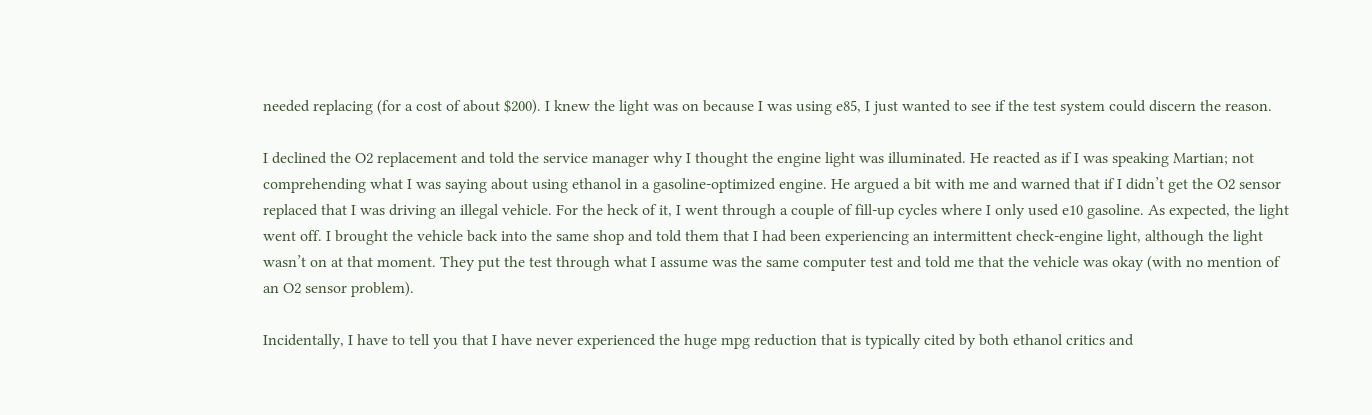needed replacing (for a cost of about $200). I knew the light was on because I was using e85, I just wanted to see if the test system could discern the reason.

I declined the O2 replacement and told the service manager why I thought the engine light was illuminated. He reacted as if I was speaking Martian; not comprehending what I was saying about using ethanol in a gasoline-optimized engine. He argued a bit with me and warned that if I didn’t get the O2 sensor replaced that I was driving an illegal vehicle. For the heck of it, I went through a couple of fill-up cycles where I only used e10 gasoline. As expected, the light went off. I brought the vehicle back into the same shop and told them that I had been experiencing an intermittent check-engine light, although the light wasn’t on at that moment. They put the test through what I assume was the same computer test and told me that the vehicle was okay (with no mention of an O2 sensor problem).

Incidentally, I have to tell you that I have never experienced the huge mpg reduction that is typically cited by both ethanol critics and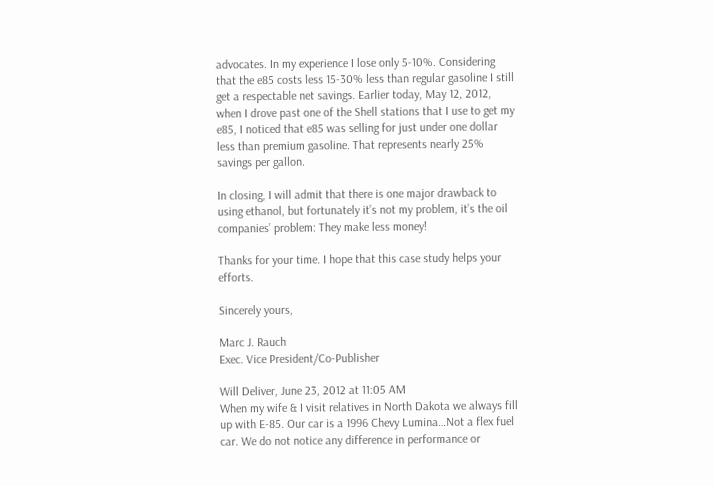advocates. In my experience I lose only 5-10%. Considering that the e85 costs less 15-30% less than regular gasoline I still get a respectable net savings. Earlier today, May 12, 2012, when I drove past one of the Shell stations that I use to get my e85, I noticed that e85 was selling for just under one dollar less than premium gasoline. That represents nearly 25% savings per gallon.

In closing, I will admit that there is one major drawback to using ethanol, but fortunately it’s not my problem, it’s the oil companies’ problem: They make less money!

Thanks for your time. I hope that this case study helps your efforts.

Sincerely yours,

Marc J. Rauch
Exec. Vice President/Co-Publisher

Will Deliver, June 23, 2012 at 11:05 AM
When my wife & I visit relatives in North Dakota we always fill up with E-85. Our car is a 1996 Chevy Lumina…Not a flex fuel car. We do not notice any difference in performance or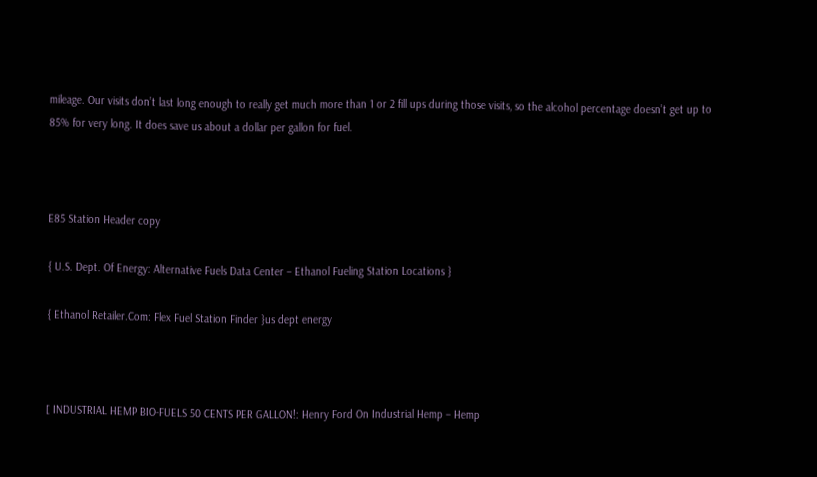mileage. Our visits don’t last long enough to really get much more than 1 or 2 fill ups during those visits, so the alcohol percentage doesn’t get up to 85% for very long. It does save us about a dollar per gallon for fuel.



E85 Station Header copy

{ U.S. Dept. Of Energy: Alternative Fuels Data Center – Ethanol Fueling Station Locations }

{ Ethanol Retailer.Com: Flex Fuel Station Finder }us dept energy



[ INDUSTRIAL HEMP BIO-FUELS 50 CENTS PER GALLON!: Henry Ford On Industrial Hemp – Hemp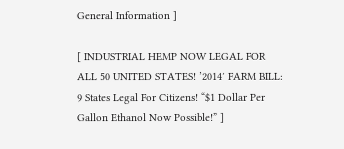General Information ]

[ INDUSTRIAL HEMP NOW LEGAL FOR ALL 50 UNITED STATES! ’2014′ FARM BILL: 9 States Legal For Citizens! “$1 Dollar Per Gallon Ethanol Now Possible!” ]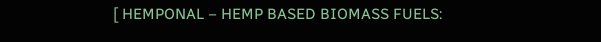[ HEMPONAL – HEMP BASED BIOMASS FUELS: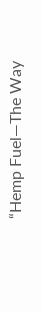“Hemp Fuel—The Way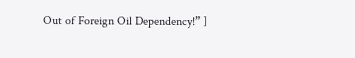Out of Foreign Oil Dependency!” ]